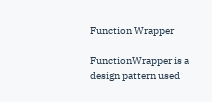Function Wrapper

FunctionWrapper is a design pattern used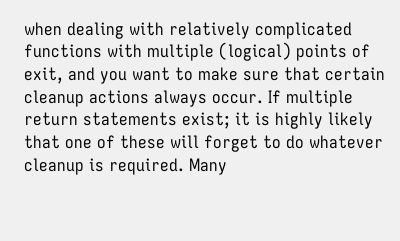when dealing with relatively complicated functions with multiple (logical) points of exit, and you want to make sure that certain cleanup actions always occur. If multiple return statements exist; it is highly likely that one of these will forget to do whatever cleanup is required. Many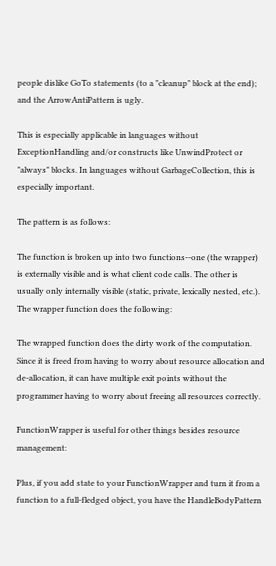people dislike GoTo statements (to a "cleanup" block at the end); and the ArrowAntiPattern is ugly.

This is especially applicable in languages without ExceptionHandling and/or constructs like UnwindProtect or "always" blocks. In languages without GarbageCollection, this is especially important.

The pattern is as follows:

The function is broken up into two functions--one (the wrapper) is externally visible and is what client code calls. The other is usually only internally visible (static, private, lexically nested, etc.). The wrapper function does the following:

The wrapped function does the dirty work of the computation. Since it is freed from having to worry about resource allocation and de-allocation, it can have multiple exit points without the programmer having to worry about freeing all resources correctly.

FunctionWrapper is useful for other things besides resource management:

Plus, if you add state to your FunctionWrapper and turn it from a function to a full-fledged object, you have the HandleBodyPattern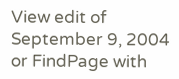View edit of September 9, 2004 or FindPage with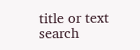title or text search